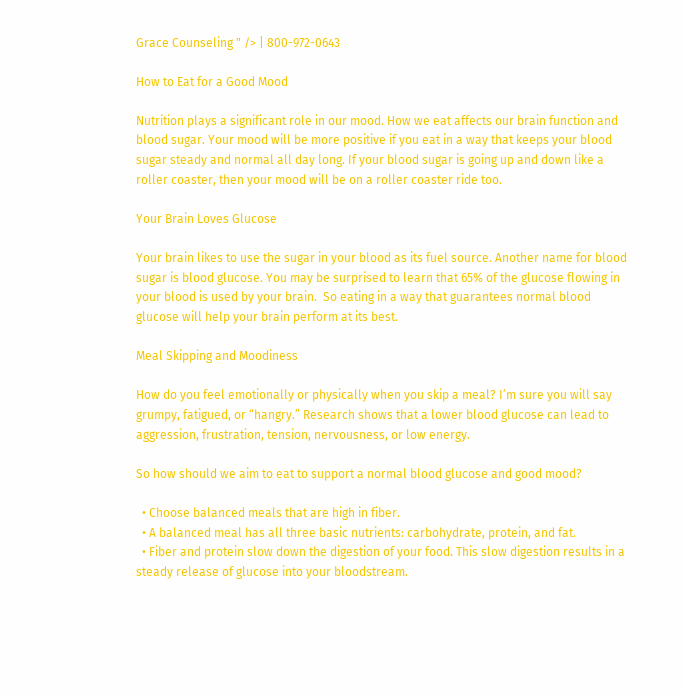Grace Counseling " /> | 800-972-0643

How to Eat for a Good Mood

Nutrition plays a significant role in our mood. How we eat affects our brain function and blood sugar. Your mood will be more positive if you eat in a way that keeps your blood sugar steady and normal all day long. If your blood sugar is going up and down like a roller coaster, then your mood will be on a roller coaster ride too.

Your Brain Loves Glucose

Your brain likes to use the sugar in your blood as its fuel source. Another name for blood sugar is blood glucose. You may be surprised to learn that 65% of the glucose flowing in your blood is used by your brain.  So eating in a way that guarantees normal blood glucose will help your brain perform at its best.

Meal Skipping and Moodiness

How do you feel emotionally or physically when you skip a meal? I’m sure you will say grumpy, fatigued, or “hangry.” Research shows that a lower blood glucose can lead to aggression, frustration, tension, nervousness, or low energy.

So how should we aim to eat to support a normal blood glucose and good mood?

  • Choose balanced meals that are high in fiber.
  • A balanced meal has all three basic nutrients: carbohydrate, protein, and fat.
  • Fiber and protein slow down the digestion of your food. This slow digestion results in a steady release of glucose into your bloodstream.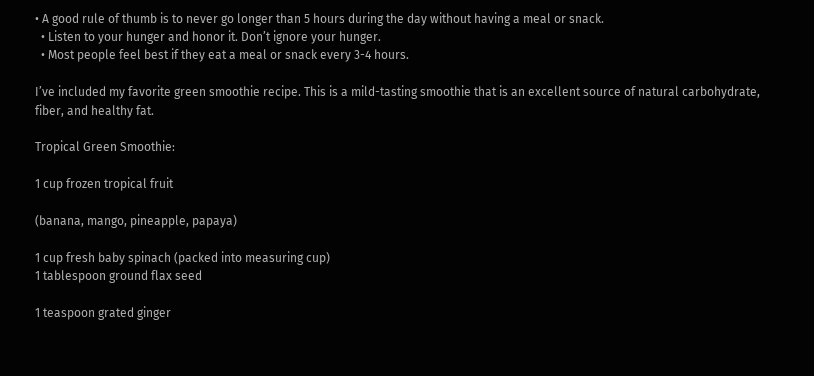• A good rule of thumb is to never go longer than 5 hours during the day without having a meal or snack.
  • Listen to your hunger and honor it. Don’t ignore your hunger.
  • Most people feel best if they eat a meal or snack every 3-4 hours.

I’ve included my favorite green smoothie recipe. This is a mild-tasting smoothie that is an excellent source of natural carbohydrate, fiber, and healthy fat.

Tropical Green Smoothie:

1 cup frozen tropical fruit

(banana, mango, pineapple, papaya)

1 cup fresh baby spinach (packed into measuring cup)
1 tablespoon ground flax seed

1 teaspoon grated ginger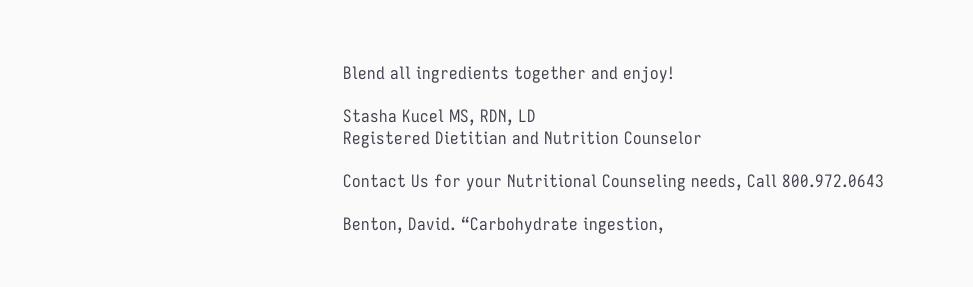Blend all ingredients together and enjoy!

Stasha Kucel MS, RDN, LD
Registered Dietitian and Nutrition Counselor

Contact Us for your Nutritional Counseling needs, Call 800.972.0643

Benton, David. “Carbohydrate ingestion,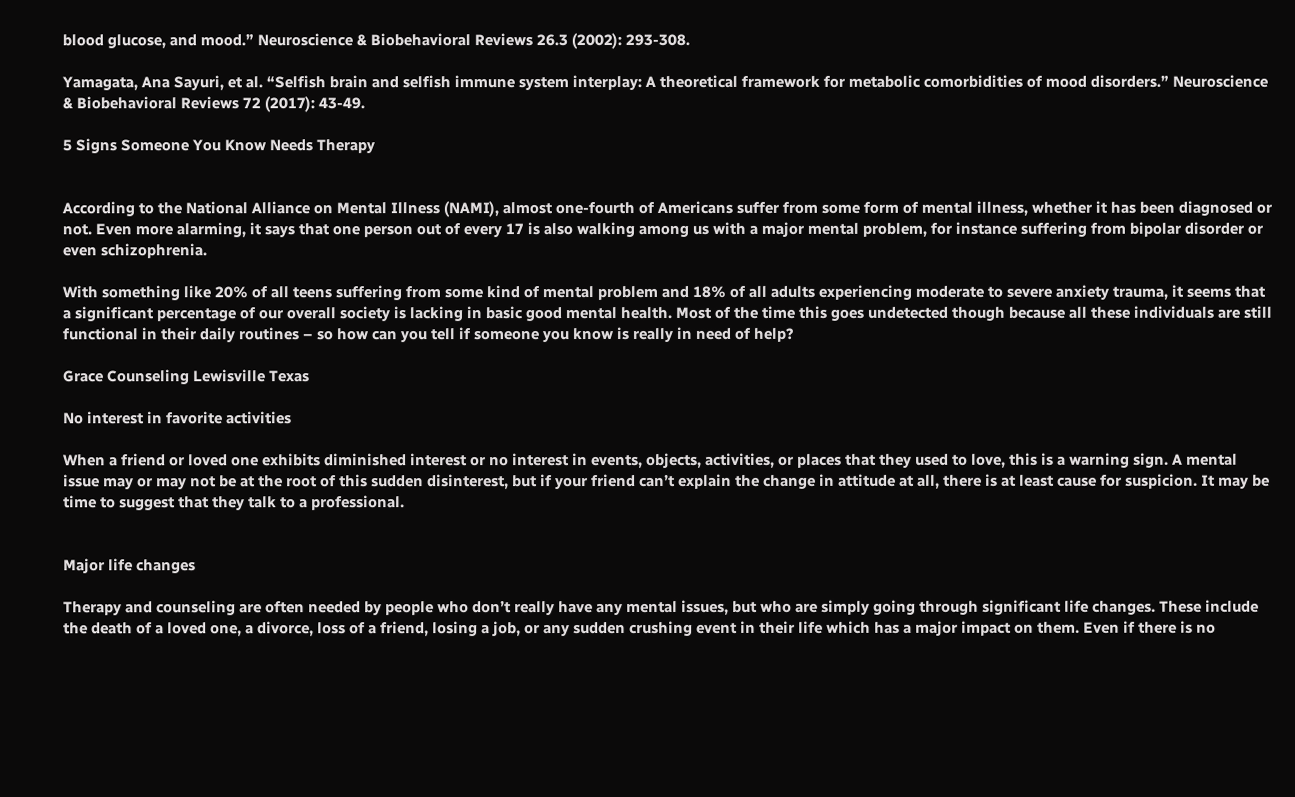blood glucose, and mood.” Neuroscience & Biobehavioral Reviews 26.3 (2002): 293-308.

Yamagata, Ana Sayuri, et al. “Selfish brain and selfish immune system interplay: A theoretical framework for metabolic comorbidities of mood disorders.” Neuroscience & Biobehavioral Reviews 72 (2017): 43-49.

5 Signs Someone You Know Needs Therapy


According to the National Alliance on Mental Illness (NAMI), almost one-fourth of Americans suffer from some form of mental illness, whether it has been diagnosed or not. Even more alarming, it says that one person out of every 17 is also walking among us with a major mental problem, for instance suffering from bipolar disorder or even schizophrenia.

With something like 20% of all teens suffering from some kind of mental problem and 18% of all adults experiencing moderate to severe anxiety trauma, it seems that a significant percentage of our overall society is lacking in basic good mental health. Most of the time this goes undetected though because all these individuals are still functional in their daily routines – so how can you tell if someone you know is really in need of help?

Grace Counseling Lewisville Texas

No interest in favorite activities

When a friend or loved one exhibits diminished interest or no interest in events, objects, activities, or places that they used to love, this is a warning sign. A mental issue may or may not be at the root of this sudden disinterest, but if your friend can’t explain the change in attitude at all, there is at least cause for suspicion. It may be time to suggest that they talk to a professional.


Major life changes

Therapy and counseling are often needed by people who don’t really have any mental issues, but who are simply going through significant life changes. These include the death of a loved one, a divorce, loss of a friend, losing a job, or any sudden crushing event in their life which has a major impact on them. Even if there is no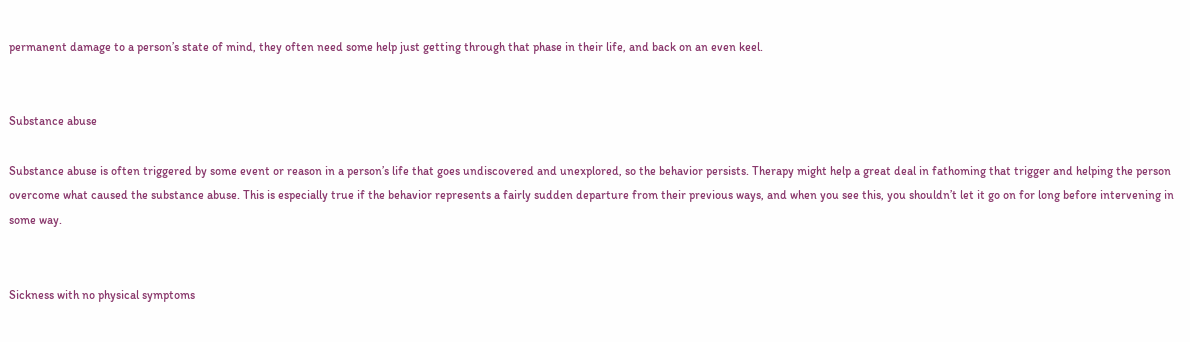permanent damage to a person’s state of mind, they often need some help just getting through that phase in their life, and back on an even keel.


Substance abuse

Substance abuse is often triggered by some event or reason in a person’s life that goes undiscovered and unexplored, so the behavior persists. Therapy might help a great deal in fathoming that trigger and helping the person overcome what caused the substance abuse. This is especially true if the behavior represents a fairly sudden departure from their previous ways, and when you see this, you shouldn’t let it go on for long before intervening in some way.


Sickness with no physical symptoms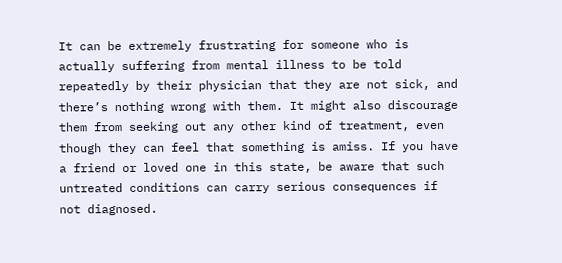It can be extremely frustrating for someone who is actually suffering from mental illness to be told repeatedly by their physician that they are not sick, and there’s nothing wrong with them. It might also discourage them from seeking out any other kind of treatment, even though they can feel that something is amiss. If you have a friend or loved one in this state, be aware that such untreated conditions can carry serious consequences if not diagnosed.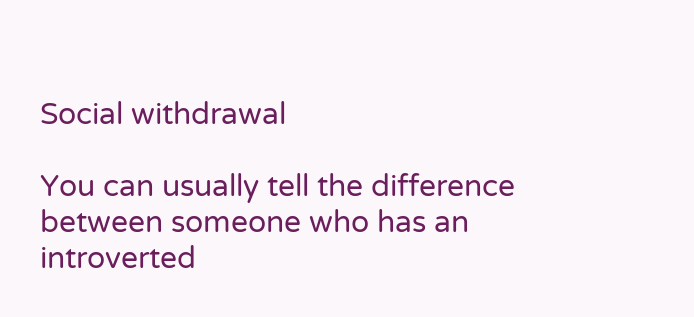Social withdrawal

You can usually tell the difference between someone who has an introverted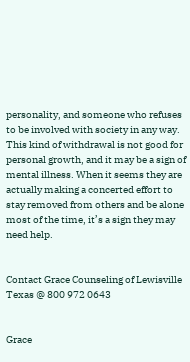personality, and someone who refuses to be involved with society in any way. This kind of withdrawal is not good for personal growth, and it may be a sign of mental illness. When it seems they are actually making a concerted effort to stay removed from others and be alone most of the time, it’s a sign they may need help.


Contact Grace Counseling of Lewisville Texas @ 800 972 0643


Grace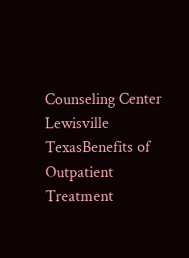Counseling Center Lewisville TexasBenefits of Outpatient Treatment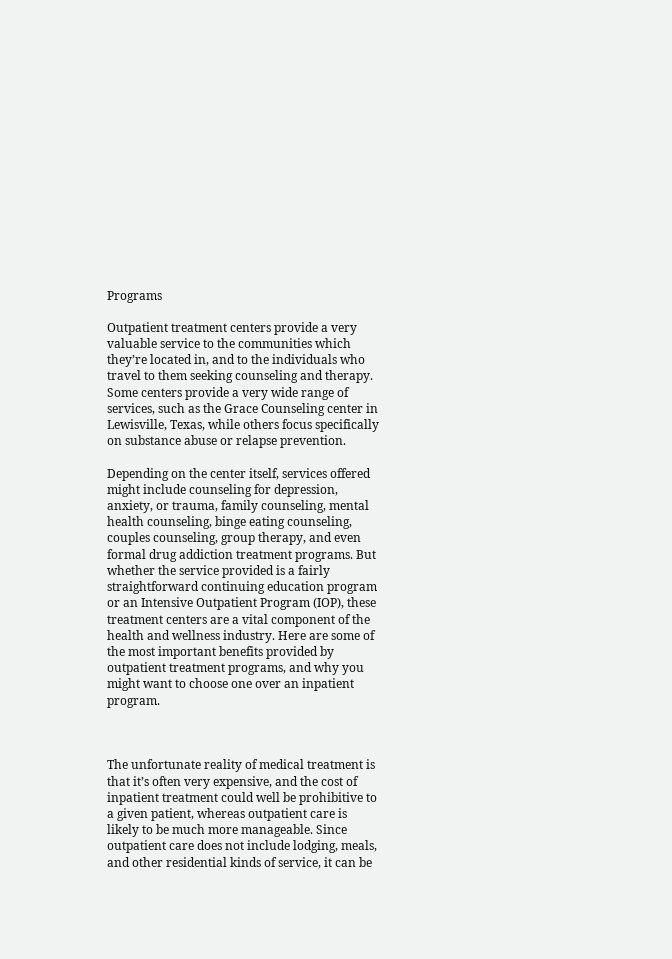Programs

Outpatient treatment centers provide a very valuable service to the communities which they’re located in, and to the individuals who travel to them seeking counseling and therapy. Some centers provide a very wide range of services, such as the Grace Counseling center in Lewisville, Texas, while others focus specifically on substance abuse or relapse prevention.

Depending on the center itself, services offered might include counseling for depression, anxiety, or trauma, family counseling, mental health counseling, binge eating counseling, couples counseling, group therapy, and even formal drug addiction treatment programs. But whether the service provided is a fairly straightforward continuing education program or an Intensive Outpatient Program (IOP), these treatment centers are a vital component of the health and wellness industry. Here are some of the most important benefits provided by outpatient treatment programs, and why you might want to choose one over an inpatient program.



The unfortunate reality of medical treatment is that it’s often very expensive, and the cost of inpatient treatment could well be prohibitive to a given patient, whereas outpatient care is likely to be much more manageable. Since outpatient care does not include lodging, meals, and other residential kinds of service, it can be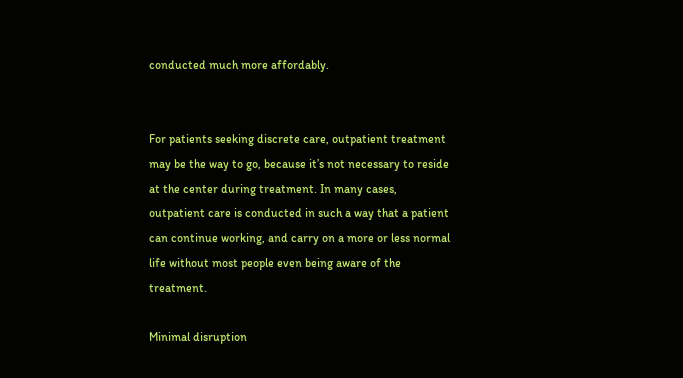conducted much more affordably.


For patients seeking discrete care, outpatient treatment may be the way to go, because it’s not necessary to reside at the center during treatment. In many cases, outpatient care is conducted in such a way that a patient can continue working, and carry on a more or less normal life without most people even being aware of the treatment.

Minimal disruption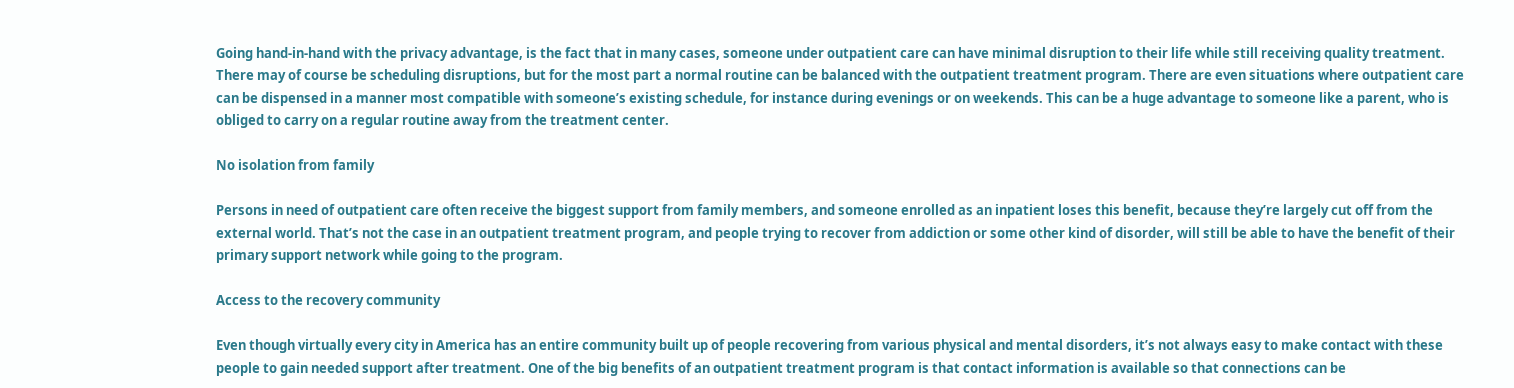Going hand-in-hand with the privacy advantage, is the fact that in many cases, someone under outpatient care can have minimal disruption to their life while still receiving quality treatment. There may of course be scheduling disruptions, but for the most part a normal routine can be balanced with the outpatient treatment program. There are even situations where outpatient care can be dispensed in a manner most compatible with someone’s existing schedule, for instance during evenings or on weekends. This can be a huge advantage to someone like a parent, who is obliged to carry on a regular routine away from the treatment center.

No isolation from family

Persons in need of outpatient care often receive the biggest support from family members, and someone enrolled as an inpatient loses this benefit, because they’re largely cut off from the external world. That’s not the case in an outpatient treatment program, and people trying to recover from addiction or some other kind of disorder, will still be able to have the benefit of their primary support network while going to the program.

Access to the recovery community

Even though virtually every city in America has an entire community built up of people recovering from various physical and mental disorders, it’s not always easy to make contact with these people to gain needed support after treatment. One of the big benefits of an outpatient treatment program is that contact information is available so that connections can be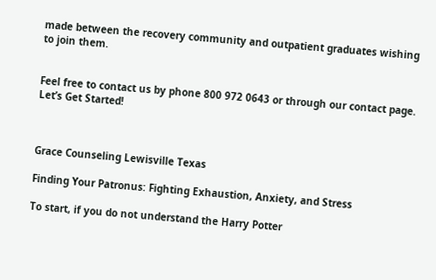made between the recovery community and outpatient graduates wishing to join them.


Feel free to contact us by phone 800 972 0643 or through our contact page.  Let’s Get Started!



Grace Counseling Lewisville Texas

Finding Your Patronus: Fighting Exhaustion, Anxiety, and Stress

To start, if you do not understand the Harry Potter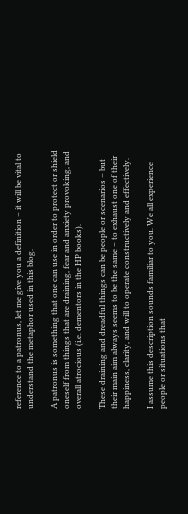reference to a patronus, let me give you a definition – it will be vital to understand the metaphor used in this blog.

A patronus is something that one can use in order to protect or shield oneself from things that are draining, fear and anxiety provoking, and overall atrocious (i.e. dementors in the HP books).

These draining and dreadful things can be people or scenarios – but their main aim always seems to be the same – to exhaust one of their happiness, clarity, and will to operate constructively and effectively.

I assume this description sounds familiar to you. We all experience people or situations that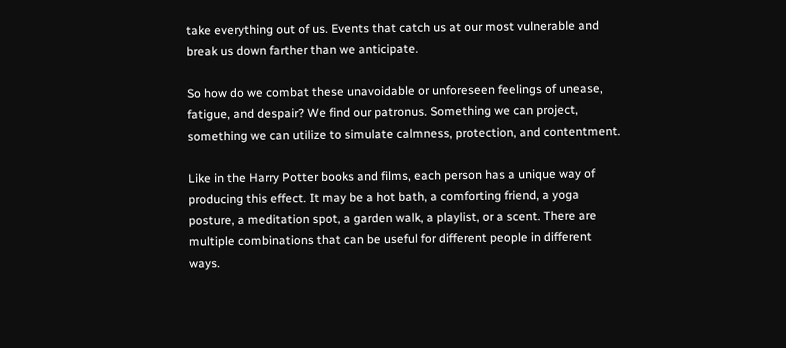take everything out of us. Events that catch us at our most vulnerable and break us down farther than we anticipate.

So how do we combat these unavoidable or unforeseen feelings of unease, fatigue, and despair? We find our patronus. Something we can project, something we can utilize to simulate calmness, protection, and contentment.

Like in the Harry Potter books and films, each person has a unique way of producing this effect. It may be a hot bath, a comforting friend, a yoga posture, a meditation spot, a garden walk, a playlist, or a scent. There are multiple combinations that can be useful for different people in different ways.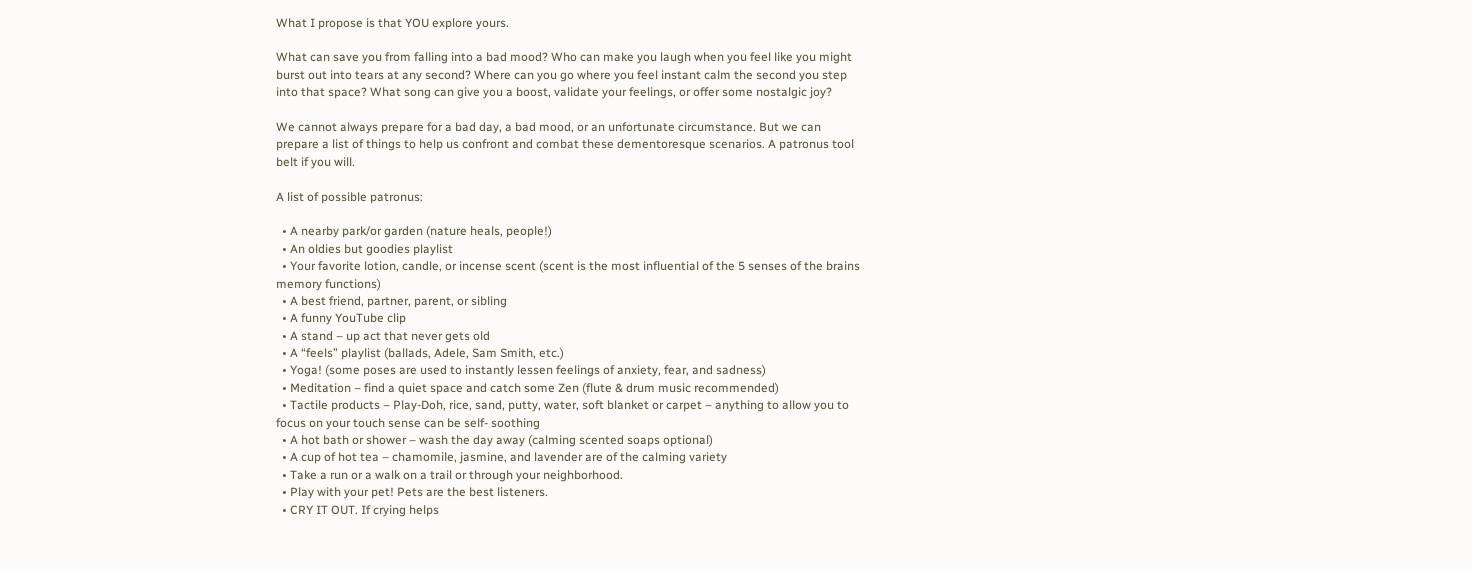What I propose is that YOU explore yours.

What can save you from falling into a bad mood? Who can make you laugh when you feel like you might burst out into tears at any second? Where can you go where you feel instant calm the second you step into that space? What song can give you a boost, validate your feelings, or offer some nostalgic joy?

We cannot always prepare for a bad day, a bad mood, or an unfortunate circumstance. But we can prepare a list of things to help us confront and combat these dementoresque scenarios. A patronus tool belt if you will.

A list of possible patronus:

  • A nearby park/or garden (nature heals, people!)
  • An oldies but goodies playlist
  • Your favorite lotion, candle, or incense scent (scent is the most influential of the 5 senses of the brains memory functions)
  • A best friend, partner, parent, or sibling
  • A funny YouTube clip
  • A stand – up act that never gets old
  • A “feels” playlist (ballads, Adele, Sam Smith, etc.)
  • Yoga! (some poses are used to instantly lessen feelings of anxiety, fear, and sadness)
  • Meditation – find a quiet space and catch some Zen (flute & drum music recommended)
  • Tactile products – Play-Doh, rice, sand, putty, water, soft blanket or carpet – anything to allow you to focus on your touch sense can be self- soothing
  • A hot bath or shower – wash the day away (calming scented soaps optional)
  • A cup of hot tea – chamomile, jasmine, and lavender are of the calming variety
  • Take a run or a walk on a trail or through your neighborhood.
  • Play with your pet! Pets are the best listeners.
  • CRY IT OUT. If crying helps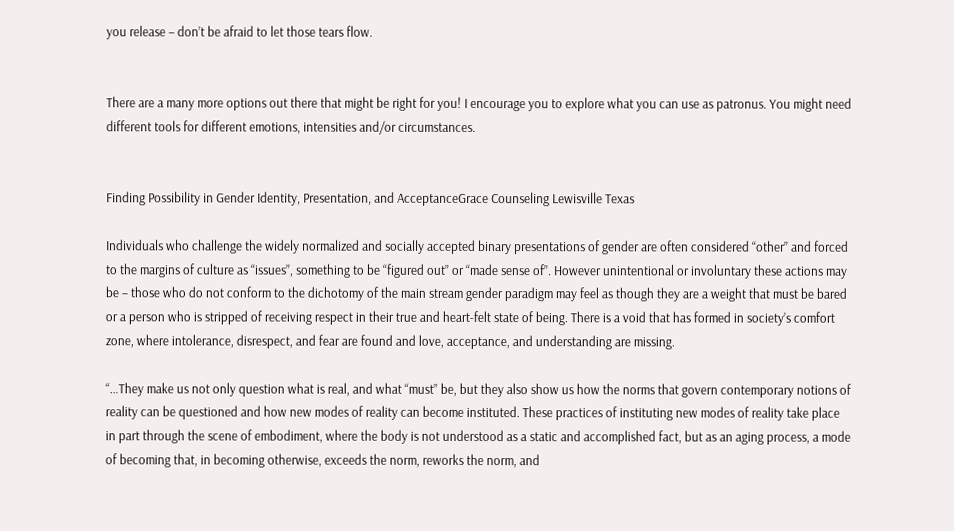you release – don’t be afraid to let those tears flow.


There are a many more options out there that might be right for you! I encourage you to explore what you can use as patronus. You might need different tools for different emotions, intensities and/or circumstances.


Finding Possibility in Gender Identity, Presentation, and AcceptanceGrace Counseling Lewisville Texas

Individuals who challenge the widely normalized and socially accepted binary presentations of gender are often considered “other” and forced to the margins of culture as “issues”, something to be “figured out” or “made sense of”. However unintentional or involuntary these actions may be – those who do not conform to the dichotomy of the main stream gender paradigm may feel as though they are a weight that must be bared or a person who is stripped of receiving respect in their true and heart-felt state of being. There is a void that has formed in society’s comfort zone, where intolerance, disrespect, and fear are found and love, acceptance, and understanding are missing.

“…They make us not only question what is real, and what “must” be, but they also show us how the norms that govern contemporary notions of reality can be questioned and how new modes of reality can become instituted. These practices of instituting new modes of reality take place in part through the scene of embodiment, where the body is not understood as a static and accomplished fact, but as an aging process, a mode of becoming that, in becoming otherwise, exceeds the norm, reworks the norm, and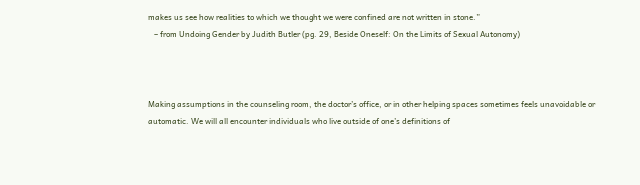makes us see how realities to which we thought we were confined are not written in stone.”
   – from Undoing Gender by Judith Butler (pg. 29, Beside Oneself: On the Limits of Sexual Autonomy)



Making assumptions in the counseling room, the doctor’s office, or in other helping spaces sometimes feels unavoidable or automatic. We will all encounter individuals who live outside of one’s definitions of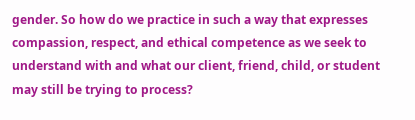gender. So how do we practice in such a way that expresses compassion, respect, and ethical competence as we seek to understand with and what our client, friend, child, or student may still be trying to process?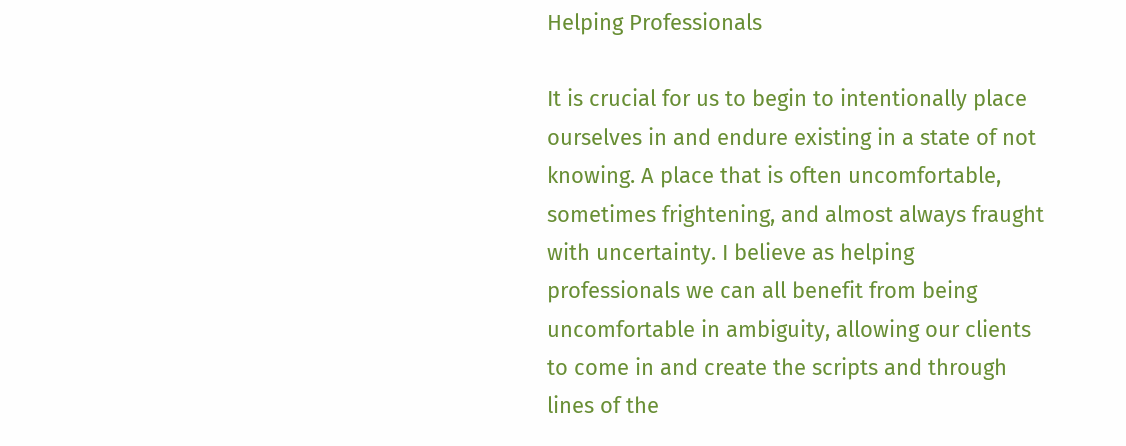Helping Professionals

It is crucial for us to begin to intentionally place ourselves in and endure existing in a state of not knowing. A place that is often uncomfortable, sometimes frightening, and almost always fraught with uncertainty. I believe as helping professionals we can all benefit from being uncomfortable in ambiguity, allowing our clients to come in and create the scripts and through lines of the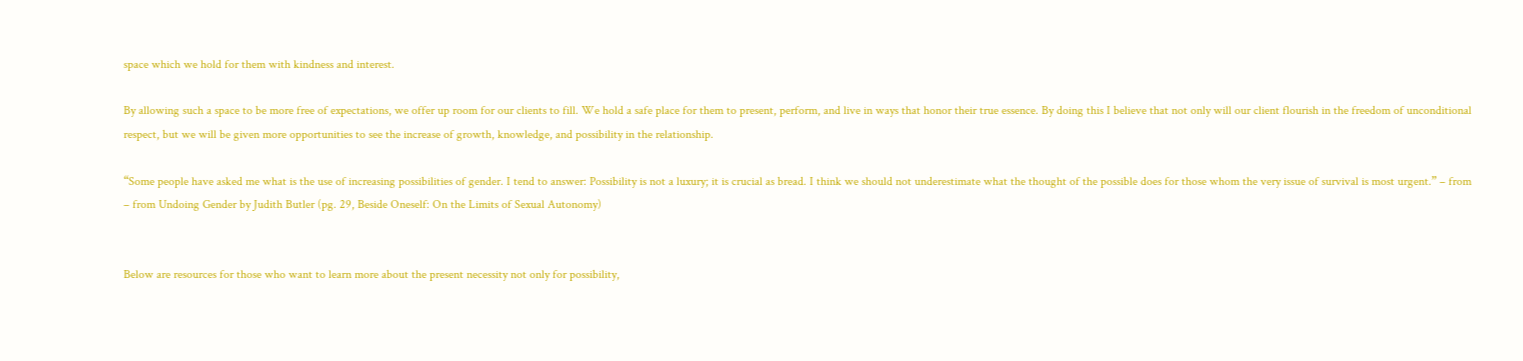space which we hold for them with kindness and interest.

By allowing such a space to be more free of expectations, we offer up room for our clients to fill. We hold a safe place for them to present, perform, and live in ways that honor their true essence. By doing this I believe that not only will our client flourish in the freedom of unconditional respect, but we will be given more opportunities to see the increase of growth, knowledge, and possibility in the relationship.

“Some people have asked me what is the use of increasing possibilities of gender. I tend to answer: Possibility is not a luxury; it is crucial as bread. I think we should not underestimate what the thought of the possible does for those whom the very issue of survival is most urgent.” – from
– from Undoing Gender by Judith Butler (pg. 29, Beside Oneself: On the Limits of Sexual Autonomy)


Below are resources for those who want to learn more about the present necessity not only for possibility,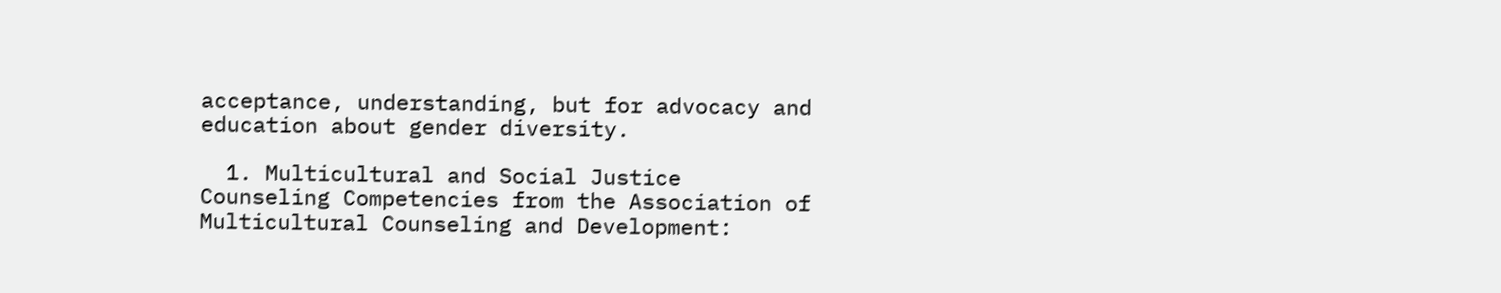acceptance, understanding, but for advocacy and education about gender diversity.

  1. Multicultural and Social Justice Counseling Competencies from the Association of Multicultural Counseling and Development: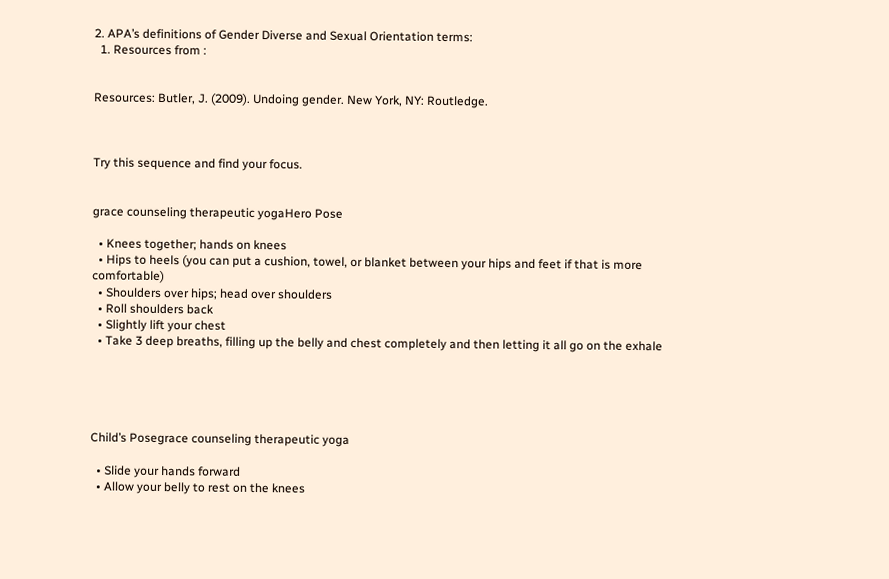2. APA’s definitions of Gender Diverse and Sexual Orientation terms:
  1. Resources from :


Resources: Butler, J. (2009). Undoing gender. New York, NY: Routledge.



Try this sequence and find your focus.


grace counseling therapeutic yogaHero Pose

  • Knees together; hands on knees
  • Hips to heels (you can put a cushion, towel, or blanket between your hips and feet if that is more comfortable)
  • Shoulders over hips; head over shoulders
  • Roll shoulders back
  • Slightly lift your chest
  • Take 3 deep breaths, filling up the belly and chest completely and then letting it all go on the exhale





Child’s Posegrace counseling therapeutic yoga

  • Slide your hands forward
  • Allow your belly to rest on the knees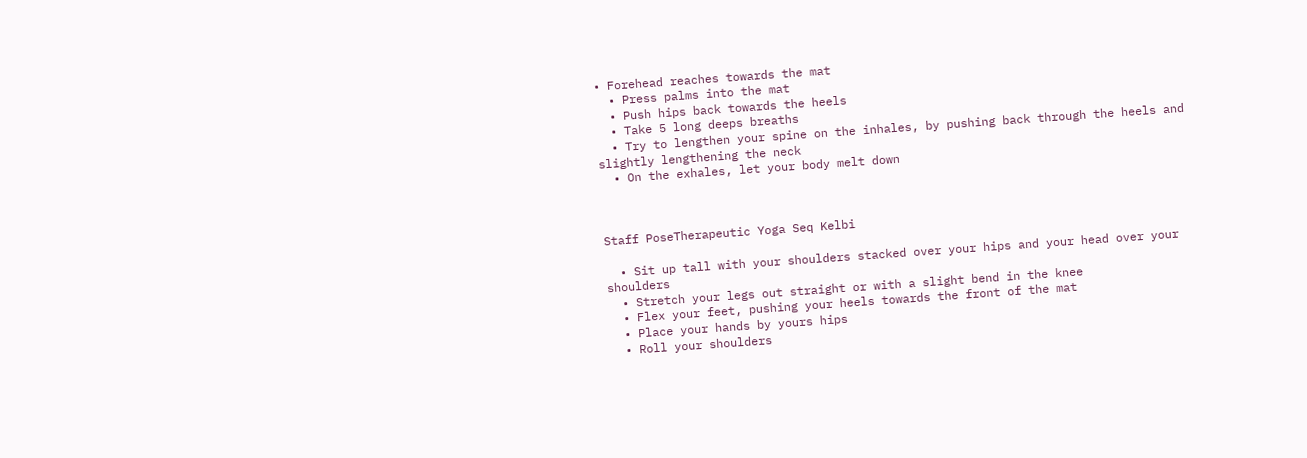• Forehead reaches towards the mat
  • Press palms into the mat
  • Push hips back towards the heels
  • Take 5 long deeps breaths
  • Try to lengthen your spine on the inhales, by pushing back through the heels and slightly lengthening the neck
  • On the exhales, let your body melt down



Staff PoseTherapeutic Yoga Seq Kelbi

  • Sit up tall with your shoulders stacked over your hips and your head over your shoulders
  • Stretch your legs out straight or with a slight bend in the knee
  • Flex your feet, pushing your heels towards the front of the mat
  • Place your hands by yours hips
  • Roll your shoulders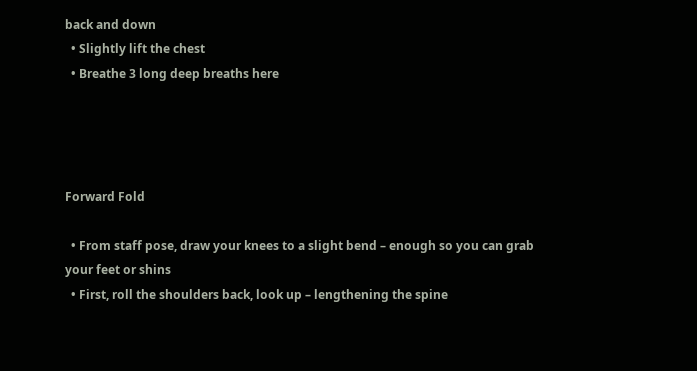back and down
  • Slightly lift the chest
  • Breathe 3 long deep breaths here




Forward Fold

  • From staff pose, draw your knees to a slight bend – enough so you can grab your feet or shins
  • First, roll the shoulders back, look up – lengthening the spine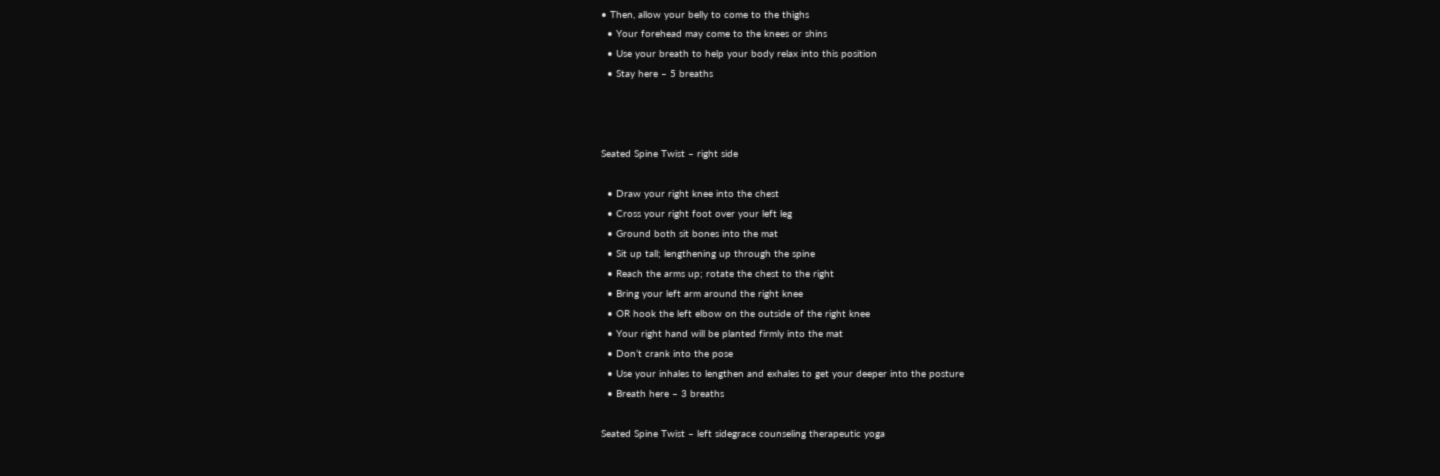• Then, allow your belly to come to the thighs
  • Your forehead may come to the knees or shins
  • Use your breath to help your body relax into this position
  • Stay here – 5 breaths



Seated Spine Twist – right side

  • Draw your right knee into the chest
  • Cross your right foot over your left leg
  • Ground both sit bones into the mat
  • Sit up tall; lengthening up through the spine
  • Reach the arms up; rotate the chest to the right
  • Bring your left arm around the right knee
  • OR hook the left elbow on the outside of the right knee
  • Your right hand will be planted firmly into the mat
  • Don’t crank into the pose
  • Use your inhales to lengthen and exhales to get your deeper into the posture
  • Breath here – 3 breaths

Seated Spine Twist – left sidegrace counseling therapeutic yoga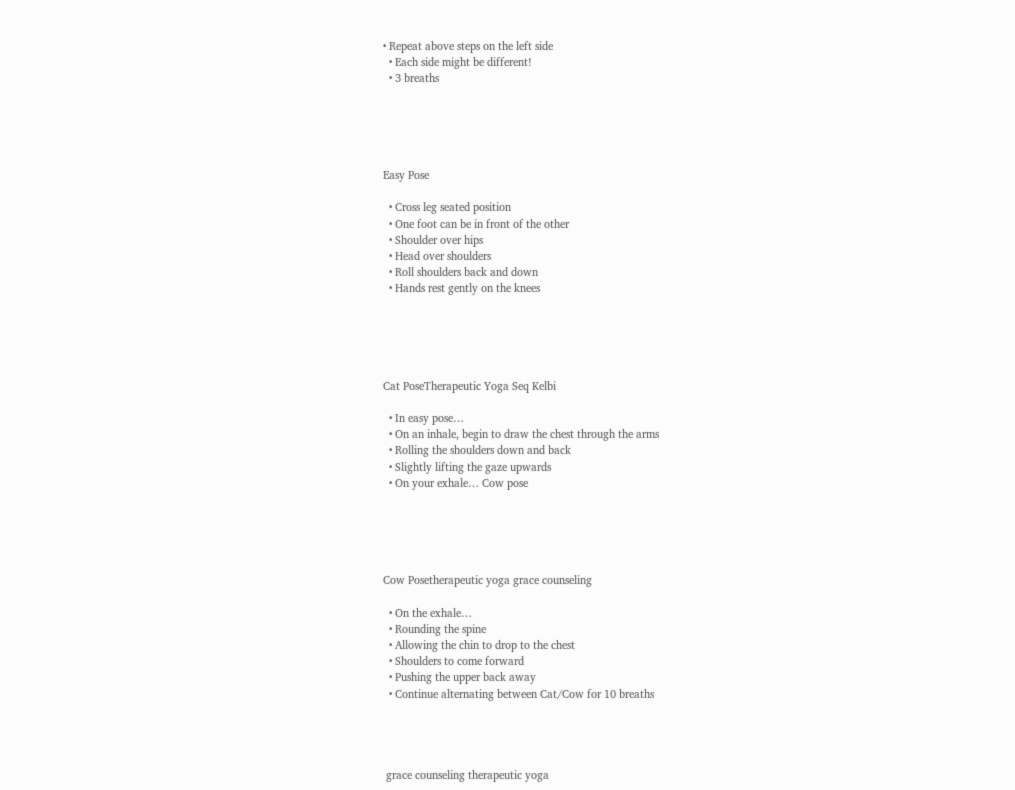• Repeat above steps on the left side
  • Each side might be different!
  • 3 breaths





Easy Pose

  • Cross leg seated position
  • One foot can be in front of the other
  • Shoulder over hips
  • Head over shoulders
  • Roll shoulders back and down
  • Hands rest gently on the knees





Cat PoseTherapeutic Yoga Seq Kelbi

  • In easy pose…
  • On an inhale, begin to draw the chest through the arms
  • Rolling the shoulders down and back
  • Slightly lifting the gaze upwards
  • On your exhale… Cow pose





Cow Posetherapeutic yoga grace counseling

  • On the exhale…
  • Rounding the spine
  • Allowing the chin to drop to the chest
  • Shoulders to come forward
  • Pushing the upper back away
  • Continue alternating between Cat/Cow for 10 breaths




 grace counseling therapeutic yoga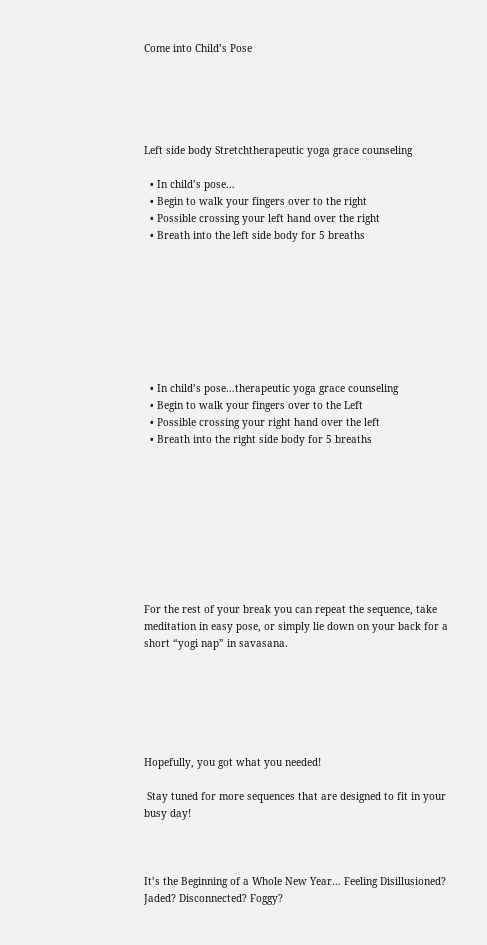Come into Child’s Pose





Left side body Stretchtherapeutic yoga grace counseling

  • In child’s pose…
  • Begin to walk your fingers over to the right
  • Possible crossing your left hand over the right
  • Breath into the left side body for 5 breaths








  • In child’s pose…therapeutic yoga grace counseling
  • Begin to walk your fingers over to the Left
  • Possible crossing your right hand over the left
  • Breath into the right side body for 5 breaths









For the rest of your break you can repeat the sequence, take meditation in easy pose, or simply lie down on your back for a short “yogi nap” in savasana.






Hopefully, you got what you needed!

 Stay tuned for more sequences that are designed to fit in your busy day!



It’s the Beginning of a Whole New Year… Feeling Disillusioned? Jaded? Disconnected? Foggy?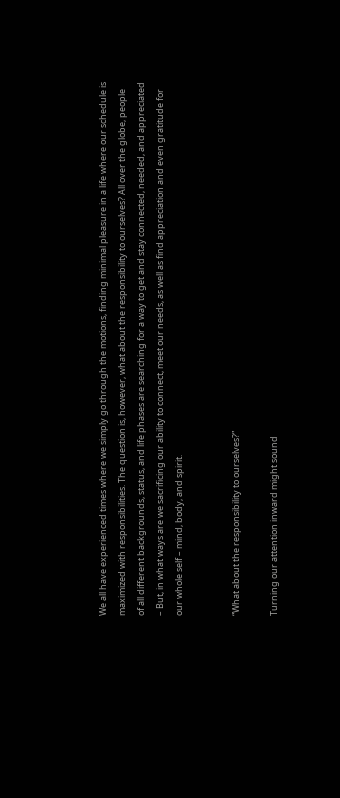We all have experienced times where we simply go through the motions, finding minimal pleasure in a life where our schedule is maximized with responsibilities. The question is, however, what about the responsibility to ourselves? All over the globe, people of all different backgrounds, status, and life phases are searching for a way to get and stay connected, needed, and appreciated – But, in what ways are we sacrificing our ability to connect, meet our needs, as well as find appreciation and even gratitude for our whole self – mind, body, and spirit.


“What about the responsibility to ourselves?”

Turning our attention inward might sound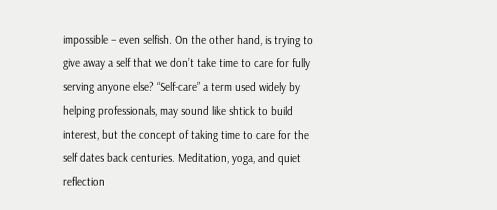impossible – even selfish. On the other hand, is trying to give away a self that we don’t take time to care for fully serving anyone else? “Self-care” a term used widely by helping professionals, may sound like shtick to build interest, but the concept of taking time to care for the self dates back centuries. Meditation, yoga, and quiet reflection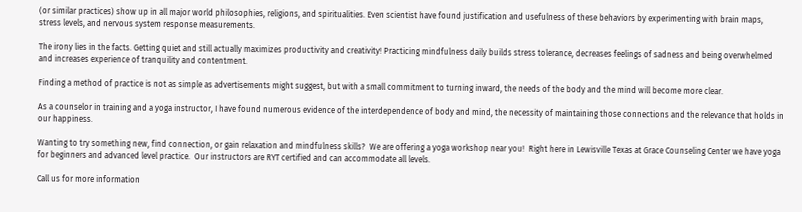(or similar practices) show up in all major world philosophies, religions, and spiritualities. Even scientist have found justification and usefulness of these behaviors by experimenting with brain maps, stress levels, and nervous system response measurements.

The irony lies in the facts. Getting quiet and still actually maximizes productivity and creativity! Practicing mindfulness daily builds stress tolerance, decreases feelings of sadness and being overwhelmed and increases experience of tranquility and contentment.

Finding a method of practice is not as simple as advertisements might suggest, but with a small commitment to turning inward, the needs of the body and the mind will become more clear.

As a counselor in training and a yoga instructor, I have found numerous evidence of the interdependence of body and mind, the necessity of maintaining those connections and the relevance that holds in our happiness.

Wanting to try something new, find connection, or gain relaxation and mindfulness skills?  We are offering a yoga workshop near you!  Right here in Lewisville Texas at Grace Counseling Center we have yoga for beginners and advanced level practice.  Our instructors are RYT certified and can accommodate all levels.

Call us for more information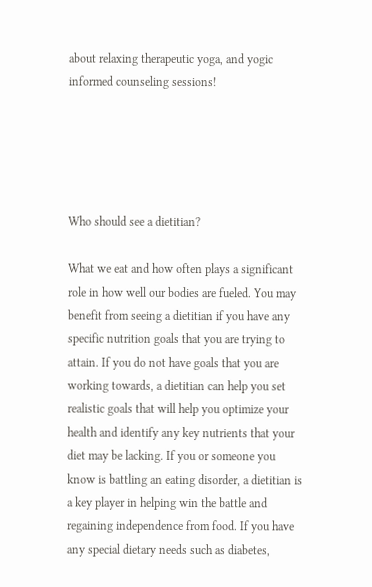about relaxing therapeutic yoga, and yogic informed counseling sessions!





Who should see a dietitian?

What we eat and how often plays a significant role in how well our bodies are fueled. You may benefit from seeing a dietitian if you have any specific nutrition goals that you are trying to attain. If you do not have goals that you are working towards, a dietitian can help you set realistic goals that will help you optimize your health and identify any key nutrients that your diet may be lacking. If you or someone you know is battling an eating disorder, a dietitian is a key player in helping win the battle and regaining independence from food. If you have any special dietary needs such as diabetes,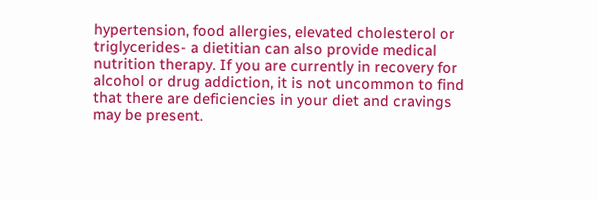hypertension, food allergies, elevated cholesterol or triglycerides- a dietitian can also provide medical nutrition therapy. If you are currently in recovery for alcohol or drug addiction, it is not uncommon to find that there are deficiencies in your diet and cravings may be present.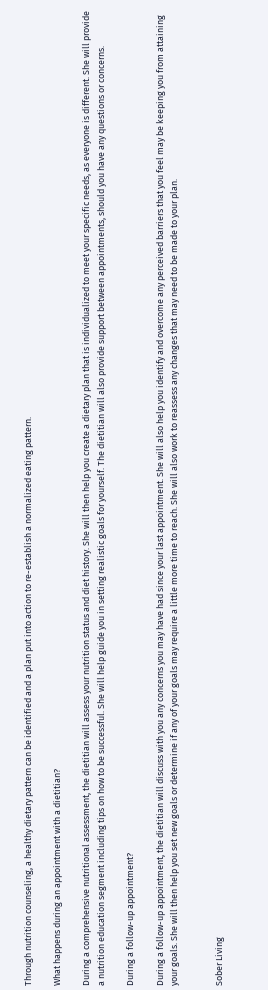Through nutrition counseling, a healthy dietary pattern can be identified and a plan put into action to re-establish a normalized eating pattern.

What happens during an appointment with a dietitian?

During a comprehensive nutritional assessment, the dietitian will assess your nutrition status and diet history. She will then help you create a dietary plan that is individualized to meet your specific needs, as everyone is different. She will provide a nutrition education segment including tips on how to be successful. She will help guide you in setting realistic goals for yourself. The dietitian will also provide support between appointments, should you have any questions or concerns.

During a follow-up appointment?

During a follow-up appointment, the dietitian will discuss with you any concerns you may have had since your last appointment. She will also help you identify and overcome any perceived barriers that you feel may be keeping you from attaining your goals. She will then help you set new goals or determine if any of your goals may require a little more time to reach. She will also work to reassess any changes that may need to be made to your plan.


Sober Living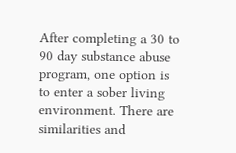After completing a 30 to 90 day substance abuse program, one option is to enter a sober living environment. There are similarities and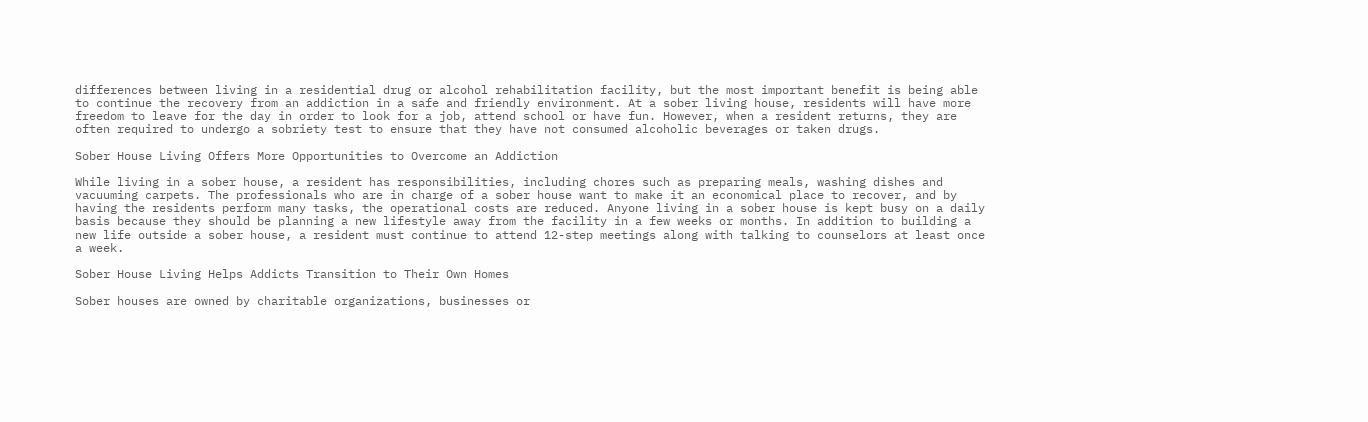differences between living in a residential drug or alcohol rehabilitation facility, but the most important benefit is being able to continue the recovery from an addiction in a safe and friendly environment. At a sober living house, residents will have more freedom to leave for the day in order to look for a job, attend school or have fun. However, when a resident returns, they are often required to undergo a sobriety test to ensure that they have not consumed alcoholic beverages or taken drugs.

Sober House Living Offers More Opportunities to Overcome an Addiction

While living in a sober house, a resident has responsibilities, including chores such as preparing meals, washing dishes and vacuuming carpets. The professionals who are in charge of a sober house want to make it an economical place to recover, and by having the residents perform many tasks, the operational costs are reduced. Anyone living in a sober house is kept busy on a daily basis because they should be planning a new lifestyle away from the facility in a few weeks or months. In addition to building a new life outside a sober house, a resident must continue to attend 12-step meetings along with talking to counselors at least once a week.

Sober House Living Helps Addicts Transition to Their Own Homes

Sober houses are owned by charitable organizations, businesses or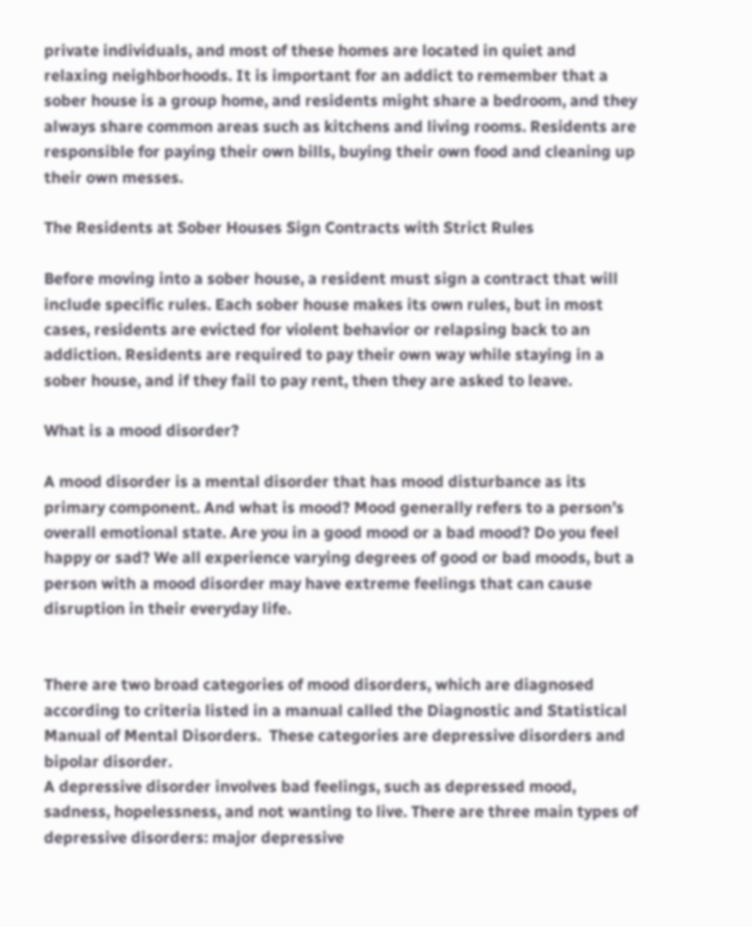private individuals, and most of these homes are located in quiet and relaxing neighborhoods. It is important for an addict to remember that a sober house is a group home, and residents might share a bedroom, and they always share common areas such as kitchens and living rooms. Residents are responsible for paying their own bills, buying their own food and cleaning up their own messes.

The Residents at Sober Houses Sign Contracts with Strict Rules

Before moving into a sober house, a resident must sign a contract that will include specific rules. Each sober house makes its own rules, but in most cases, residents are evicted for violent behavior or relapsing back to an addiction. Residents are required to pay their own way while staying in a sober house, and if they fail to pay rent, then they are asked to leave.

What is a mood disorder?

A mood disorder is a mental disorder that has mood disturbance as its primary component. And what is mood? Mood generally refers to a person’s overall emotional state. Are you in a good mood or a bad mood? Do you feel happy or sad? We all experience varying degrees of good or bad moods, but a person with a mood disorder may have extreme feelings that can cause disruption in their everyday life.


There are two broad categories of mood disorders, which are diagnosed according to criteria listed in a manual called the Diagnostic and Statistical Manual of Mental Disorders.  These categories are depressive disorders and bipolar disorder.
A depressive disorder involves bad feelings, such as depressed mood, sadness, hopelessness, and not wanting to live. There are three main types of depressive disorders: major depressive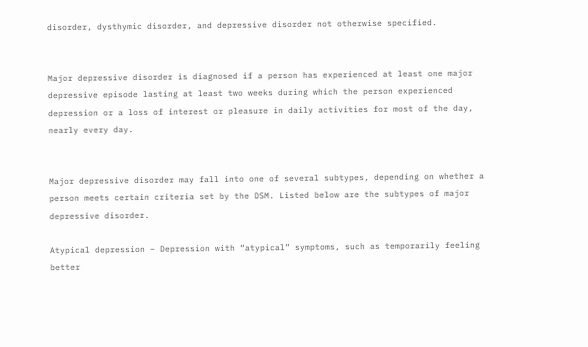disorder, dysthymic disorder, and depressive disorder not otherwise specified.


Major depressive disorder is diagnosed if a person has experienced at least one major depressive episode lasting at least two weeks during which the person experienced depression or a loss of interest or pleasure in daily activities for most of the day, nearly every day.


Major depressive disorder may fall into one of several subtypes, depending on whether a person meets certain criteria set by the DSM. Listed below are the subtypes of major depressive disorder.

Atypical depression – Depression with “atypical” symptoms, such as temporarily feeling better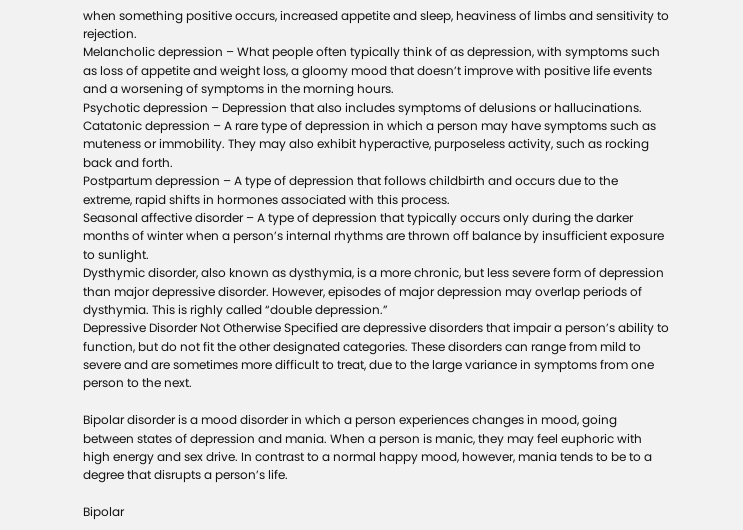when something positive occurs, increased appetite and sleep, heaviness of limbs and sensitivity to rejection.
Melancholic depression – What people often typically think of as depression, with symptoms such as loss of appetite and weight loss, a gloomy mood that doesn’t improve with positive life events and a worsening of symptoms in the morning hours.
Psychotic depression – Depression that also includes symptoms of delusions or hallucinations.
Catatonic depression – A rare type of depression in which a person may have symptoms such as muteness or immobility. They may also exhibit hyperactive, purposeless activity, such as rocking back and forth.
Postpartum depression – A type of depression that follows childbirth and occurs due to the extreme, rapid shifts in hormones associated with this process.
Seasonal affective disorder – A type of depression that typically occurs only during the darker months of winter when a person’s internal rhythms are thrown off balance by insufficient exposure to sunlight.
Dysthymic disorder, also known as dysthymia, is a more chronic, but less severe form of depression than major depressive disorder. However, episodes of major depression may overlap periods of dysthymia. This is righly called “double depression.”
Depressive Disorder Not Otherwise Specified are depressive disorders that impair a person’s ability to function, but do not fit the other designated categories. These disorders can range from mild to severe and are sometimes more difficult to treat, due to the large variance in symptoms from one person to the next.

Bipolar disorder is a mood disorder in which a person experiences changes in mood, going between states of depression and mania. When a person is manic, they may feel euphoric with high energy and sex drive. In contrast to a normal happy mood, however, mania tends to be to a degree that disrupts a person’s life.

Bipolar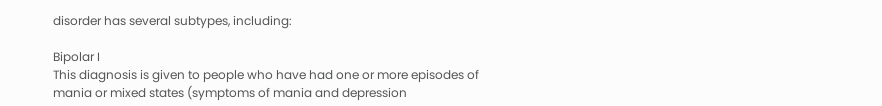disorder has several subtypes, including:

Bipolar I
This diagnosis is given to people who have had one or more episodes of mania or mixed states (symptoms of mania and depression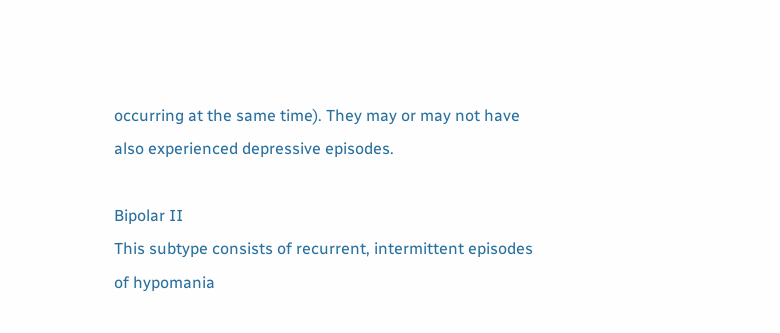occurring at the same time). They may or may not have also experienced depressive episodes.

Bipolar II
This subtype consists of recurrent, intermittent episodes of hypomania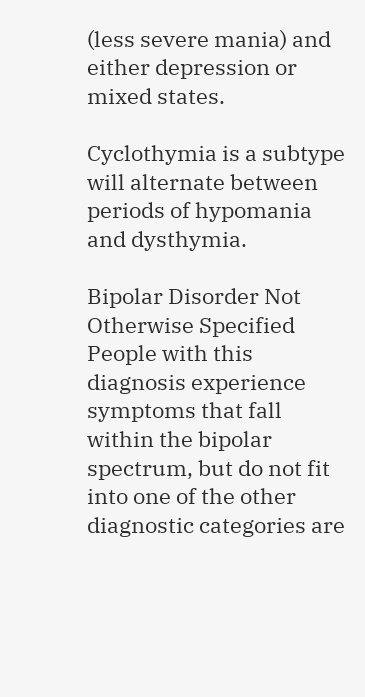(less severe mania) and either depression or mixed states.

Cyclothymia is a subtype will alternate between periods of hypomania and dysthymia.

Bipolar Disorder Not Otherwise Specified
People with this diagnosis experience symptoms that fall within the bipolar spectrum, but do not fit into one of the other diagnostic categories are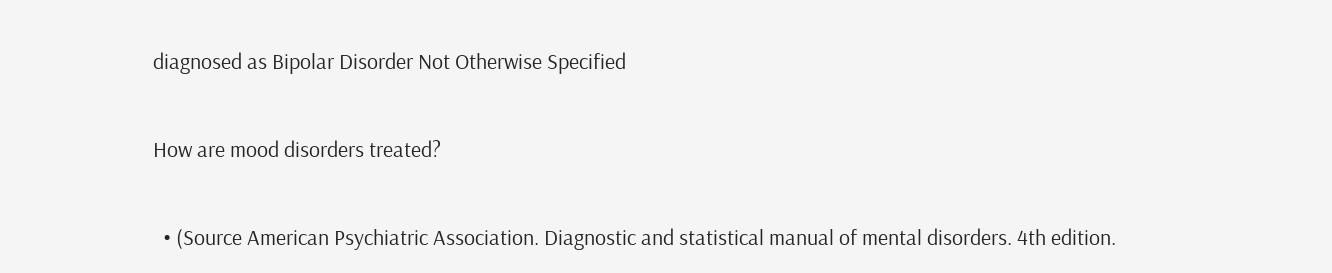diagnosed as Bipolar Disorder Not Otherwise Specified

How are mood disorders treated?

  • (Source American Psychiatric Association. Diagnostic and statistical manual of mental disorders. 4th edition.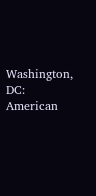Washington, DC: American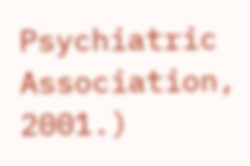Psychiatric Association, 2001.)